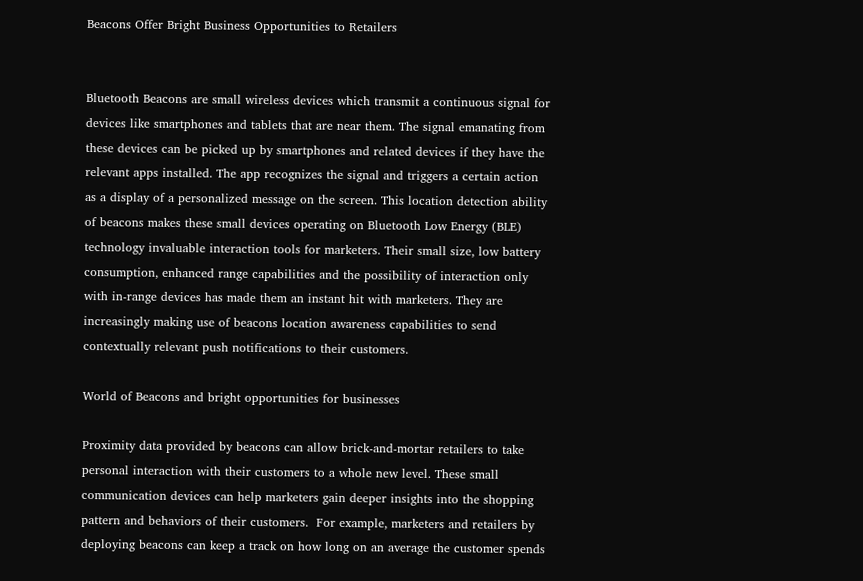Beacons Offer Bright Business Opportunities to Retailers


Bluetooth Beacons are small wireless devices which transmit a continuous signal for devices like smartphones and tablets that are near them. The signal emanating from these devices can be picked up by smartphones and related devices if they have the relevant apps installed. The app recognizes the signal and triggers a certain action as a display of a personalized message on the screen. This location detection ability of beacons makes these small devices operating on Bluetooth Low Energy (BLE) technology invaluable interaction tools for marketers. Their small size, low battery consumption, enhanced range capabilities and the possibility of interaction only with in-range devices has made them an instant hit with marketers. They are increasingly making use of beacons location awareness capabilities to send contextually relevant push notifications to their customers.

World of Beacons and bright opportunities for businesses

Proximity data provided by beacons can allow brick-and-mortar retailers to take personal interaction with their customers to a whole new level. These small communication devices can help marketers gain deeper insights into the shopping pattern and behaviors of their customers.  For example, marketers and retailers by deploying beacons can keep a track on how long on an average the customer spends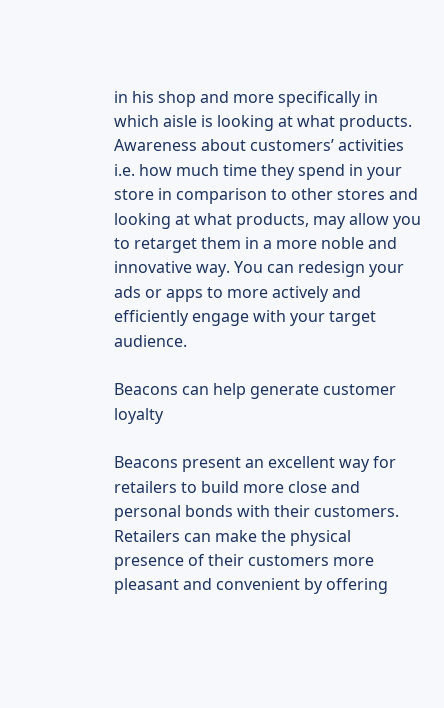in his shop and more specifically in which aisle is looking at what products. Awareness about customers’ activities i.e. how much time they spend in your store in comparison to other stores and looking at what products, may allow you to retarget them in a more noble and innovative way. You can redesign your ads or apps to more actively and efficiently engage with your target audience.

Beacons can help generate customer loyalty

Beacons present an excellent way for retailers to build more close and personal bonds with their customers. Retailers can make the physical presence of their customers more pleasant and convenient by offering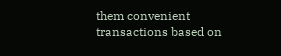them convenient transactions based on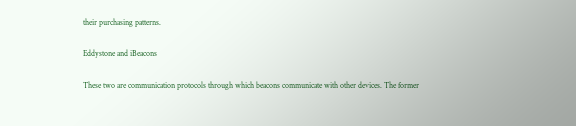their purchasing patterns.

Eddystone and iBeacons

These two are communication protocols through which beacons communicate with other devices. The former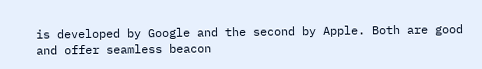is developed by Google and the second by Apple. Both are good and offer seamless beacon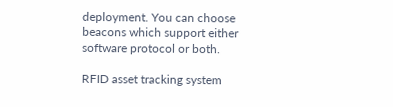deployment. You can choose beacons which support either software protocol or both.

RFID asset tracking system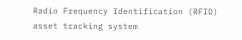Radio Frequency Identification (RFID) asset tracking system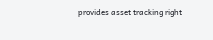provides asset tracking right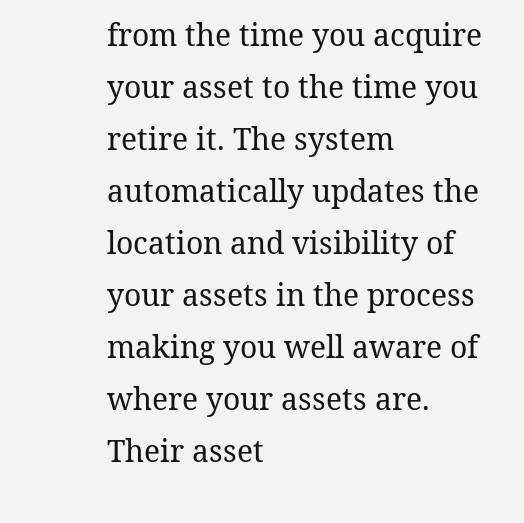from the time you acquire your asset to the time you retire it. The system automatically updates the location and visibility of your assets in the process making you well aware of where your assets are. Their asset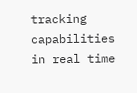tracking capabilities in real time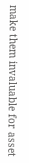make them invaluable for asset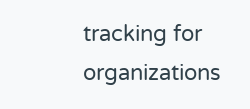tracking for organizations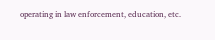operating in law enforcement, education, etc.